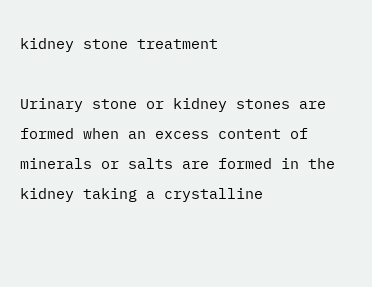kidney stone treatment

Urinary stone or kidney stones are formed when an excess content of minerals or salts are formed in the kidney taking a crystalline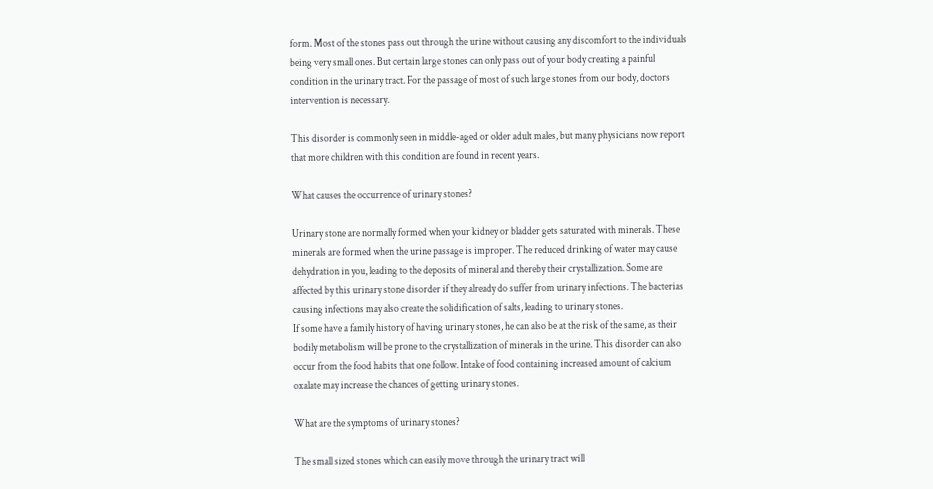form. Most of the stones pass out through the urine without causing any discomfort to the individuals being very small ones. But certain large stones can only pass out of your body creating a painful condition in the urinary tract. For the passage of most of such large stones from our body, doctors intervention is necessary.

This disorder is commonly seen in middle-aged or older adult males, but many physicians now report that more children with this condition are found in recent years.

What causes the occurrence of urinary stones?

Urinary stone are normally formed when your kidney or bladder gets saturated with minerals. These minerals are formed when the urine passage is improper. The reduced drinking of water may cause dehydration in you, leading to the deposits of mineral and thereby their crystallization. Some are affected by this urinary stone disorder if they already do suffer from urinary infections. The bacterias causing infections may also create the solidification of salts, leading to urinary stones.
If some have a family history of having urinary stones, he can also be at the risk of the same, as their bodily metabolism will be prone to the crystallization of minerals in the urine. This disorder can also occur from the food habits that one follow. Intake of food containing increased amount of calcium oxalate may increase the chances of getting urinary stones.

What are the symptoms of urinary stones?

The small sized stones which can easily move through the urinary tract will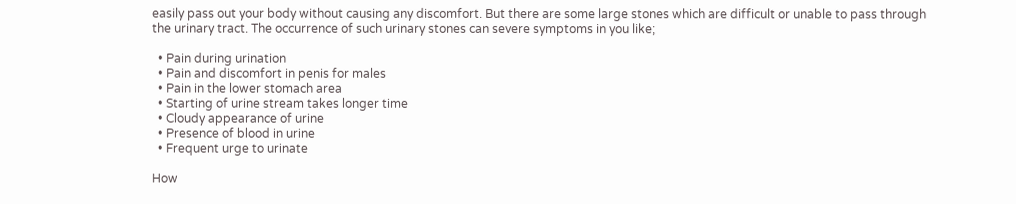easily pass out your body without causing any discomfort. But there are some large stones which are difficult or unable to pass through the urinary tract. The occurrence of such urinary stones can severe symptoms in you like;

  • Pain during urination
  • Pain and discomfort in penis for males
  • Pain in the lower stomach area
  • Starting of urine stream takes longer time
  • Cloudy appearance of urine
  • Presence of blood in urine
  • Frequent urge to urinate

How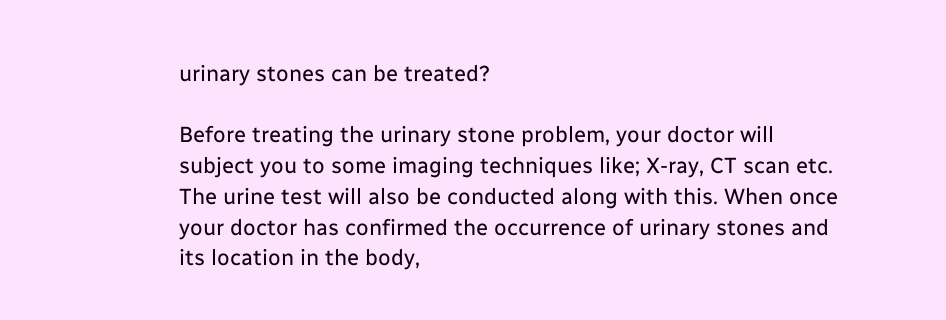urinary stones can be treated?

Before treating the urinary stone problem, your doctor will subject you to some imaging techniques like; X-ray, CT scan etc. The urine test will also be conducted along with this. When once your doctor has confirmed the occurrence of urinary stones and its location in the body,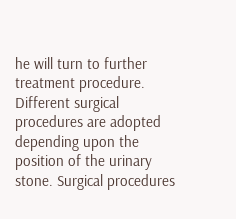he will turn to further treatment procedure. Different surgical procedures are adopted depending upon the position of the urinary stone. Surgical procedures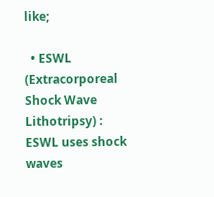like;

  • ESWL (Extracorporeal Shock Wave Lithotripsy) : ESWL uses shock waves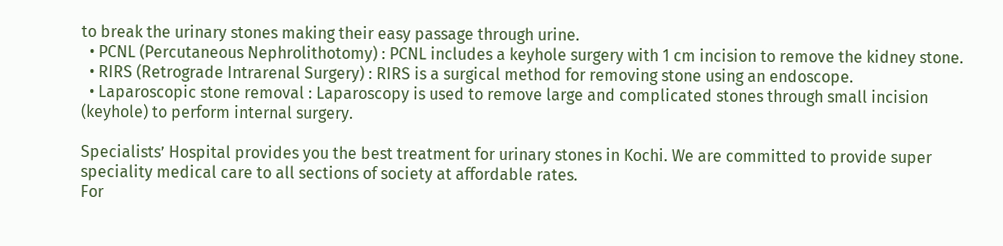to break the urinary stones making their easy passage through urine.
  • PCNL (Percutaneous Nephrolithotomy) : PCNL includes a keyhole surgery with 1 cm incision to remove the kidney stone.
  • RIRS (Retrograde Intrarenal Surgery) : RIRS is a surgical method for removing stone using an endoscope.
  • Laparoscopic stone removal : Laparoscopy is used to remove large and complicated stones through small incision (keyhole) to perform internal surgery.

Specialists’ Hospital provides you the best treatment for urinary stones in Kochi. We are committed to provide super speciality medical care to all sections of society at affordable rates.
For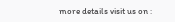more details visit us on :